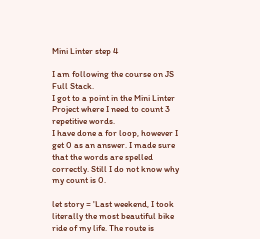Mini Linter step 4

I am following the course on JS Full Stack.
I got to a point in the Mini Linter Project where I need to count 3 repetitive words.
I have done a for loop, however I get 0 as an answer. I made sure that the words are spelled correctly. Still I do not know why my count is 0.

let story = 'Last weekend, I took literally the most beautiful bike ride of my life. The route is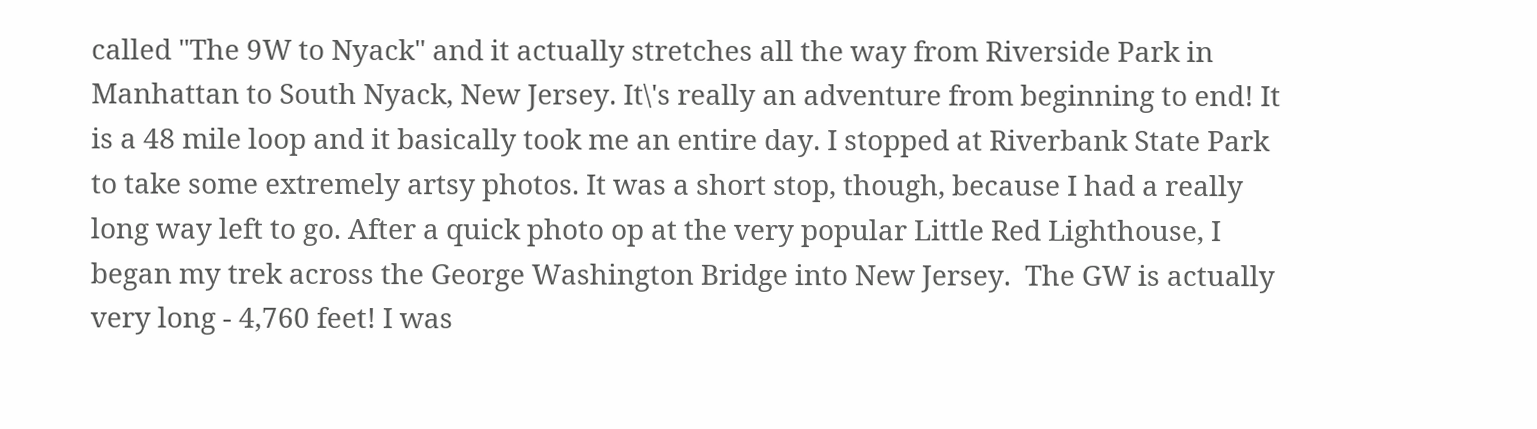called "The 9W to Nyack" and it actually stretches all the way from Riverside Park in Manhattan to South Nyack, New Jersey. It\'s really an adventure from beginning to end! It is a 48 mile loop and it basically took me an entire day. I stopped at Riverbank State Park to take some extremely artsy photos. It was a short stop, though, because I had a really long way left to go. After a quick photo op at the very popular Little Red Lighthouse, I began my trek across the George Washington Bridge into New Jersey.  The GW is actually very long - 4,760 feet! I was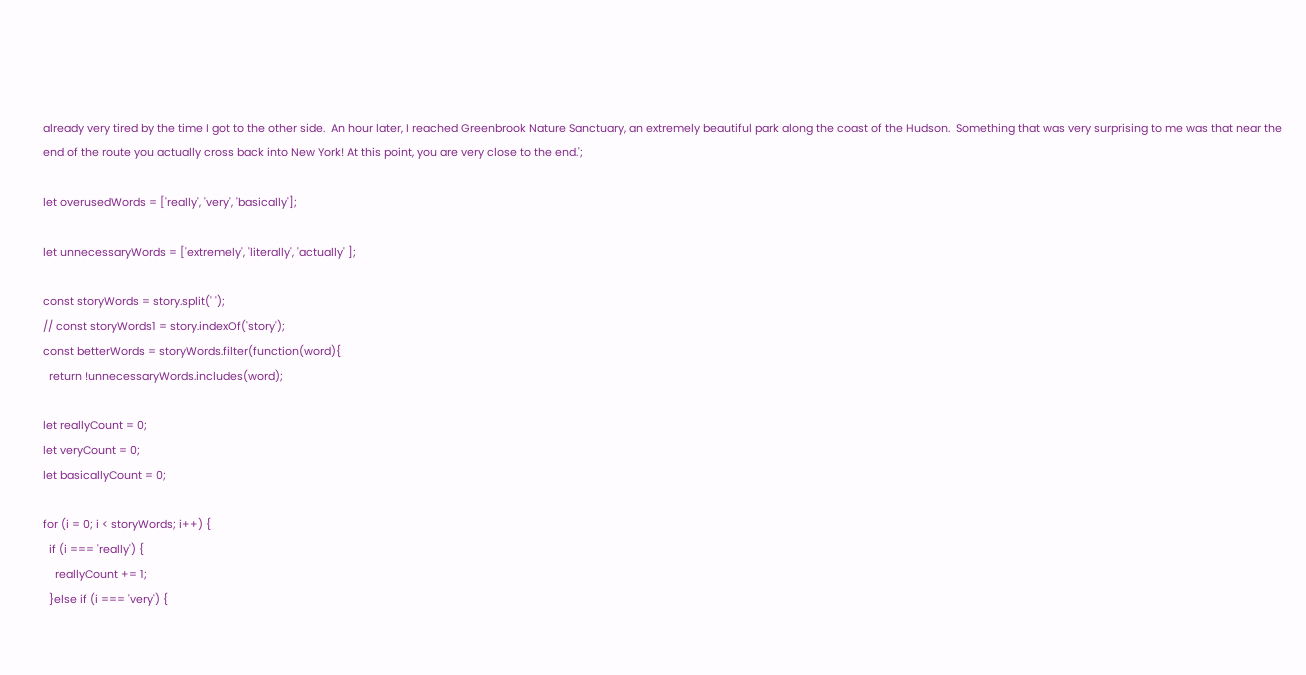already very tired by the time I got to the other side.  An hour later, I reached Greenbrook Nature Sanctuary, an extremely beautiful park along the coast of the Hudson.  Something that was very surprising to me was that near the end of the route you actually cross back into New York! At this point, you are very close to the end.';

let overusedWords = ['really', 'very', 'basically'];

let unnecessaryWords = ['extremely', 'literally', 'actually' ];

const storyWords = story.split(' ');
// const storyWords1 = story.indexOf('story');
const betterWords = storyWords.filter(function(word){
  return !unnecessaryWords.includes(word);

let reallyCount = 0;
let veryCount = 0;
let basicallyCount = 0;

for (i = 0; i < storyWords; i++) {
  if (i === 'really') {
    reallyCount += 1;
  }else if (i === 'very') {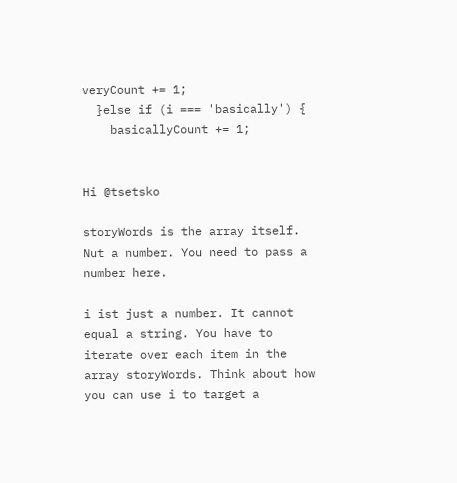veryCount += 1;
  }else if (i === 'basically') {
    basicallyCount += 1;


Hi @tsetsko

storyWords is the array itself. Nut a number. You need to pass a number here.

i ist just a number. It cannot equal a string. You have to iterate over each item in the array storyWords. Think about how you can use i to target a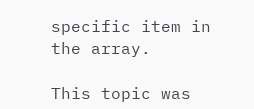specific item in the array.

This topic was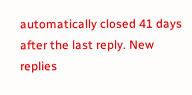automatically closed 41 days after the last reply. New replies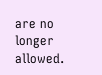are no longer allowed.